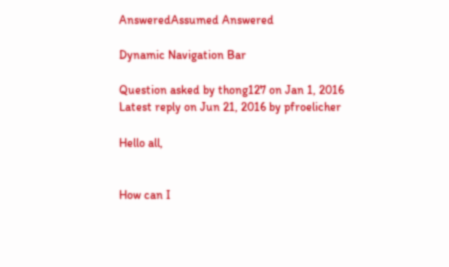AnsweredAssumed Answered

Dynamic Navigation Bar

Question asked by thong127 on Jan 1, 2016
Latest reply on Jun 21, 2016 by pfroelicher

Hello all,


How can I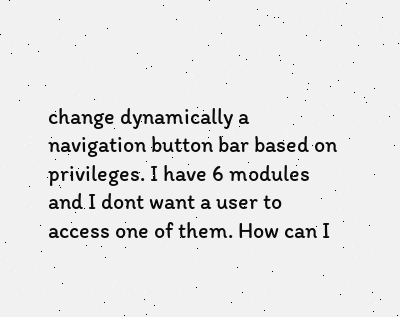change dynamically a navigation button bar based on privileges. I have 6 modules and I dont want a user to access one of them. How can I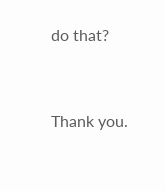do that?


Thank you.